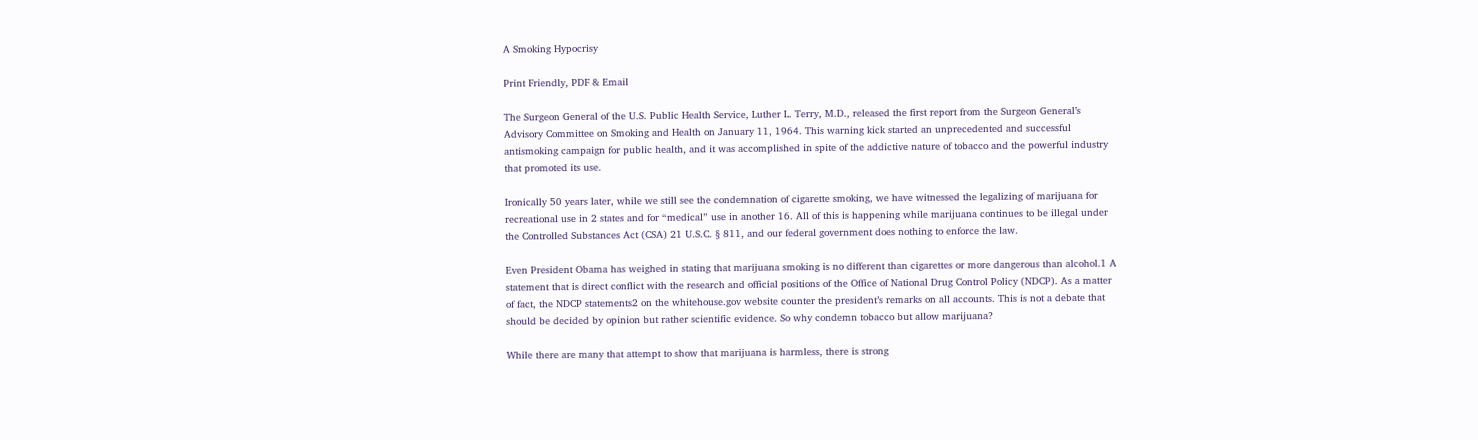A Smoking Hypocrisy

Print Friendly, PDF & Email

The Surgeon General of the U.S. Public Health Service, Luther L. Terry, M.D., released the first report from the Surgeon General’s Advisory Committee on Smoking and Health on January 11, 1964. This warning kick started an unprecedented and successful antismoking campaign for public health, and it was accomplished in spite of the addictive nature of tobacco and the powerful industry that promoted its use.

Ironically 50 years later, while we still see the condemnation of cigarette smoking, we have witnessed the legalizing of marijuana for recreational use in 2 states and for “medical” use in another 16. All of this is happening while marijuana continues to be illegal under the Controlled Substances Act (CSA) 21 U.S.C. § 811, and our federal government does nothing to enforce the law.

Even President Obama has weighed in stating that marijuana smoking is no different than cigarettes or more dangerous than alcohol.1 A statement that is direct conflict with the research and official positions of the Office of National Drug Control Policy (NDCP). As a matter of fact, the NDCP statements2 on the whitehouse.gov website counter the president’s remarks on all accounts. This is not a debate that should be decided by opinion but rather scientific evidence. So why condemn tobacco but allow marijuana?

While there are many that attempt to show that marijuana is harmless, there is strong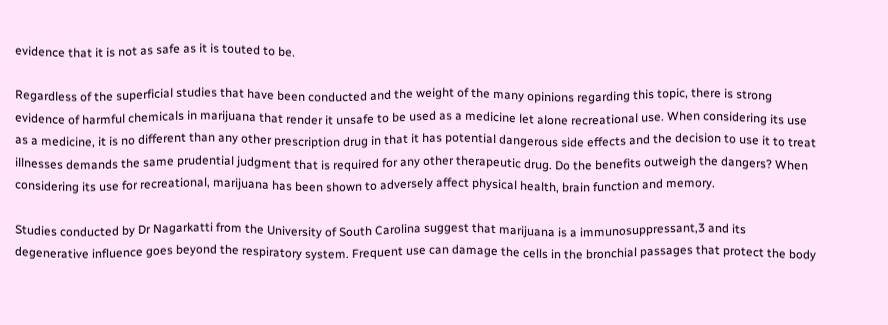evidence that it is not as safe as it is touted to be.

Regardless of the superficial studies that have been conducted and the weight of the many opinions regarding this topic, there is strong evidence of harmful chemicals in marijuana that render it unsafe to be used as a medicine let alone recreational use. When considering its use as a medicine, it is no different than any other prescription drug in that it has potential dangerous side effects and the decision to use it to treat illnesses demands the same prudential judgment that is required for any other therapeutic drug. Do the benefits outweigh the dangers? When considering its use for recreational, marijuana has been shown to adversely affect physical health, brain function and memory.

Studies conducted by Dr Nagarkatti from the University of South Carolina suggest that marijuana is a immunosuppressant,3 and its degenerative influence goes beyond the respiratory system. Frequent use can damage the cells in the bronchial passages that protect the body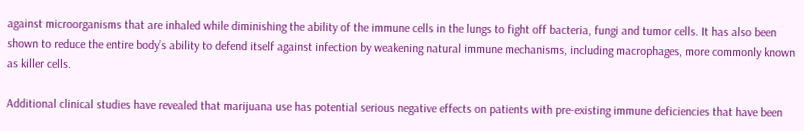against microorganisms that are inhaled while diminishing the ability of the immune cells in the lungs to fight off bacteria, fungi and tumor cells. It has also been shown to reduce the entire body’s ability to defend itself against infection by weakening natural immune mechanisms, including macrophages, more commonly known as killer cells.

Additional clinical studies have revealed that marijuana use has potential serious negative effects on patients with pre-existing immune deficiencies that have been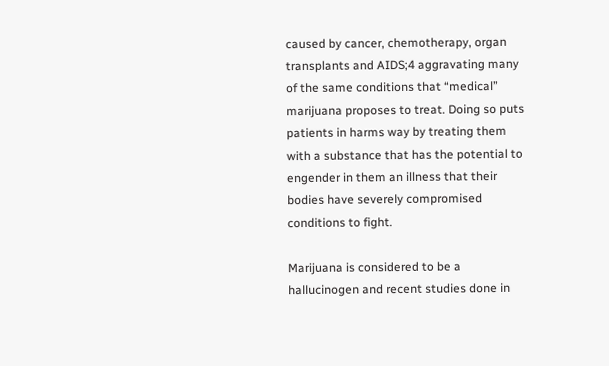caused by cancer, chemotherapy, organ transplants and AIDS;4 aggravating many of the same conditions that “medical” marijuana proposes to treat. Doing so puts patients in harms way by treating them with a substance that has the potential to engender in them an illness that their bodies have severely compromised conditions to fight.

Marijuana is considered to be a hallucinogen and recent studies done in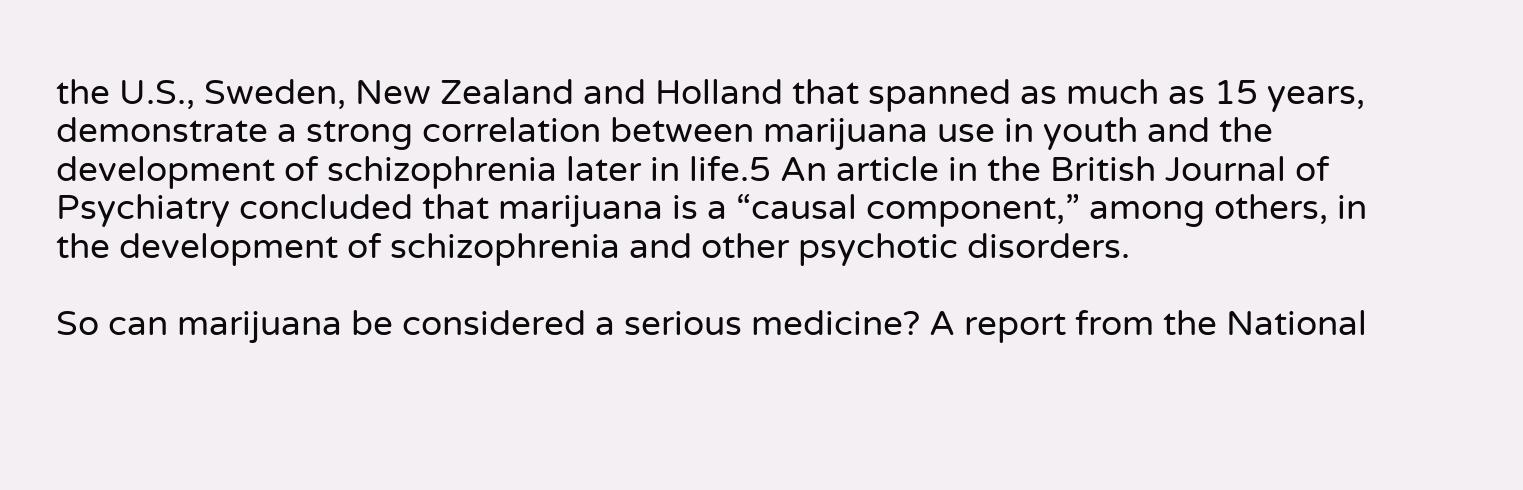the U.S., Sweden, New Zealand and Holland that spanned as much as 15 years, demonstrate a strong correlation between marijuana use in youth and the development of schizophrenia later in life.5 An article in the British Journal of Psychiatry concluded that marijuana is a “causal component,” among others, in the development of schizophrenia and other psychotic disorders.

So can marijuana be considered a serious medicine? A report from the National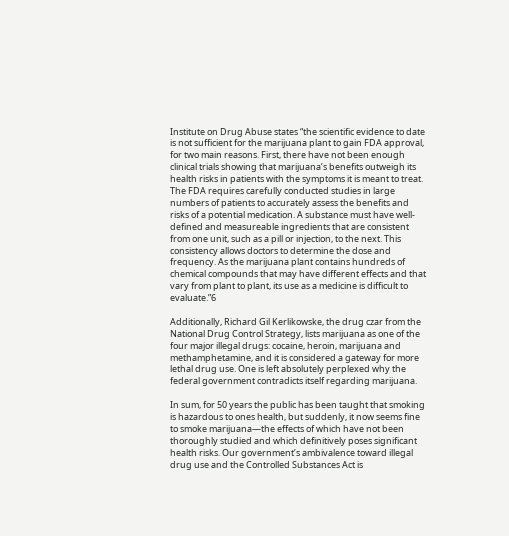Institute on Drug Abuse states “the scientific evidence to date is not sufficient for the marijuana plant to gain FDA approval, for two main reasons. First, there have not been enough clinical trials showing that marijuana’s benefits outweigh its health risks in patients with the symptoms it is meant to treat. The FDA requires carefully conducted studies in large numbers of patients to accurately assess the benefits and risks of a potential medication. A substance must have well-defined and measureable ingredients that are consistent from one unit, such as a pill or injection, to the next. This consistency allows doctors to determine the dose and frequency. As the marijuana plant contains hundreds of chemical compounds that may have different effects and that vary from plant to plant, its use as a medicine is difficult to evaluate.”6

Additionally, Richard Gil Kerlikowske, the drug czar from the National Drug Control Strategy, lists marijuana as one of the four major illegal drugs: cocaine, heroin, marijuana and methamphetamine, and it is considered a gateway for more lethal drug use. One is left absolutely perplexed why the federal government contradicts itself regarding marijuana.

In sum, for 50 years the public has been taught that smoking is hazardous to ones health, but suddenly, it now seems fine to smoke marijuana—the effects of which have not been thoroughly studied and which definitively poses significant health risks. Our government’s ambivalence toward illegal drug use and the Controlled Substances Act is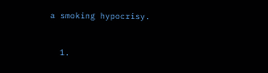a smoking hypocrisy.


  1.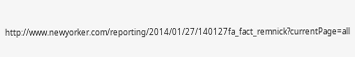http://www.newyorker.com/reporting/2014/01/27/140127fa_fact_remnick?currentPage=all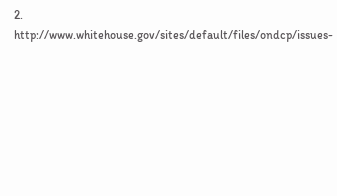2. http://www.whitehouse.gov/sites/default/files/ondcp/issues-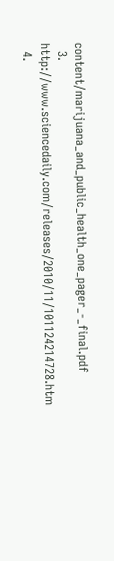content/marijuana_and_public_health_one_pager_-_final.pdf
  3. http://www.sciencedaily.com/releases/2010/11/101124214728.htm
  4.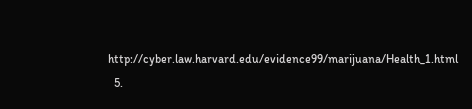http://cyber.law.harvard.edu/evidence99/marijuana/Health_1.html
  5.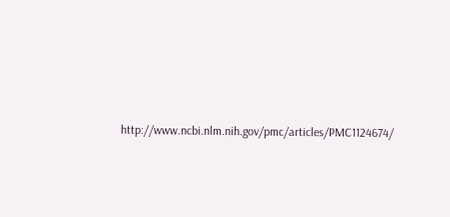http://www.ncbi.nlm.nih.gov/pmc/articles/PMC1124674/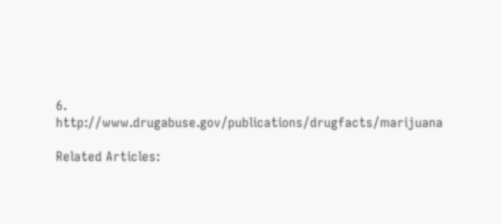6. http://www.drugabuse.gov/publications/drugfacts/marijuana

Related Articles: